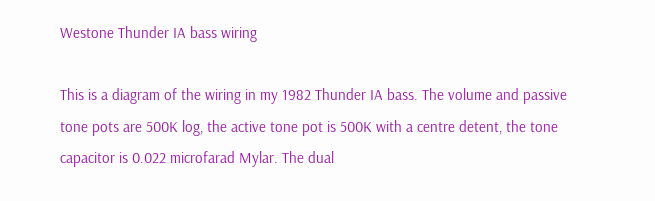Westone Thunder IA bass wiring

This is a diagram of the wiring in my 1982 Thunder IA bass. The volume and passive tone pots are 500K log, the active tone pot is 500K with a centre detent, the tone capacitor is 0.022 microfarad Mylar. The dual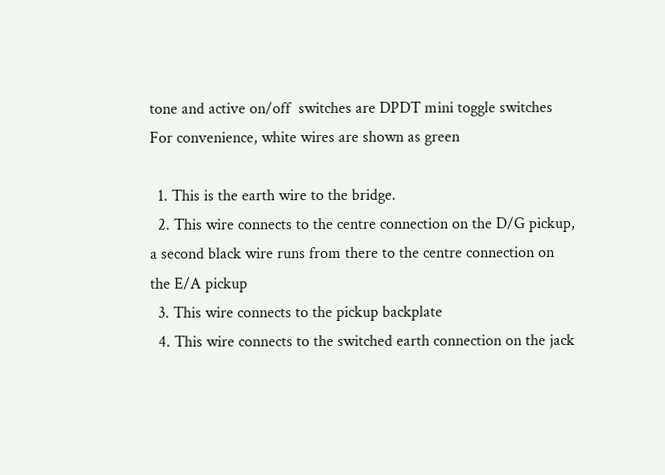tone and active on/off  switches are DPDT mini toggle switches For convenience, white wires are shown as green

  1. This is the earth wire to the bridge.
  2. This wire connects to the centre connection on the D/G pickup, a second black wire runs from there to the centre connection on the E/A pickup
  3. This wire connects to the pickup backplate
  4. This wire connects to the switched earth connection on the jack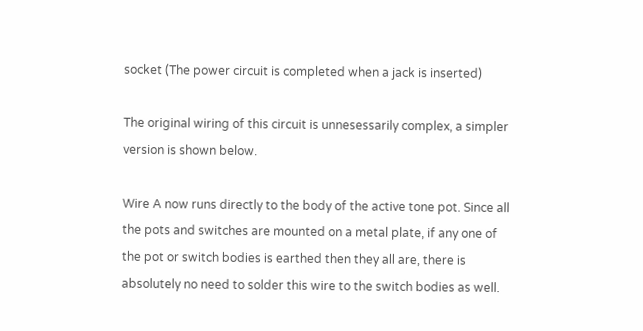socket (The power circuit is completed when a jack is inserted)

The original wiring of this circuit is unnesessarily complex, a simpler version is shown below.

Wire A now runs directly to the body of the active tone pot. Since all the pots and switches are mounted on a metal plate, if any one of the pot or switch bodies is earthed then they all are, there is absolutely no need to solder this wire to the switch bodies as well.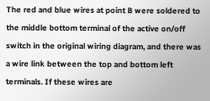The red and blue wires at point B were soldered to the middle bottom terminal of the active on/off switch in the original wiring diagram, and there was a wire link between the top and bottom left terminals. If these wires are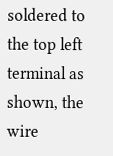soldered to the top left terminal as shown, the wire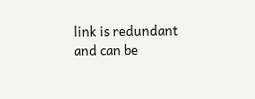link is redundant and can be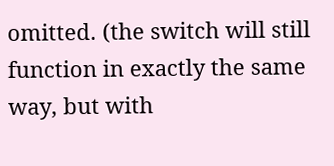omitted. (the switch will still function in exactly the same way, but with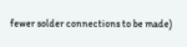fewer solder connections to be made)